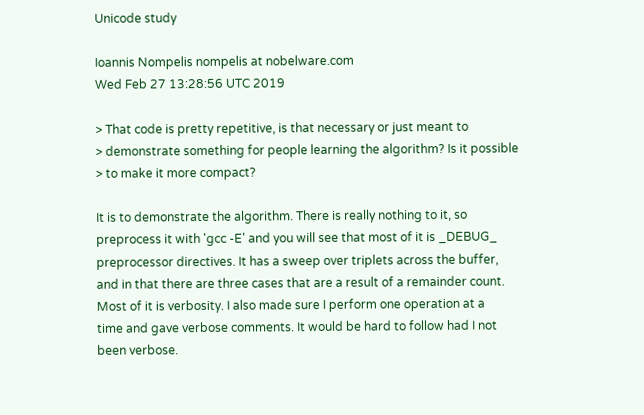Unicode study

Ioannis Nompelis nompelis at nobelware.com
Wed Feb 27 13:28:56 UTC 2019

> That code is pretty repetitive, is that necessary or just meant to
> demonstrate something for people learning the algorithm? Is it possible
> to make it more compact?

It is to demonstrate the algorithm. There is really nothing to it, so
preprocess it with 'gcc -E' and you will see that most of it is _DEBUG_
preprocessor directives. It has a sweep over triplets across the buffer,
and in that there are three cases that are a result of a remainder count.
Most of it is verbosity. I also made sure I perform one operation at a
time and gave verbose comments. It would be hard to follow had I not
been verbose.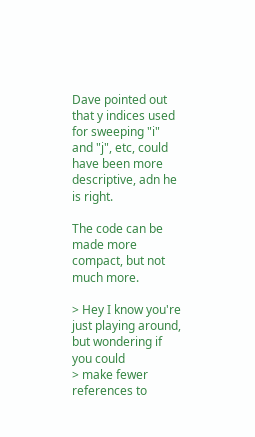Dave pointed out that y indices used for sweeping "i" and "j", etc, could
have been more descriptive, adn he is right.

The code can be made more compact, but not much more.

> Hey I know you're just playing around, but wondering if you could
> make fewer references to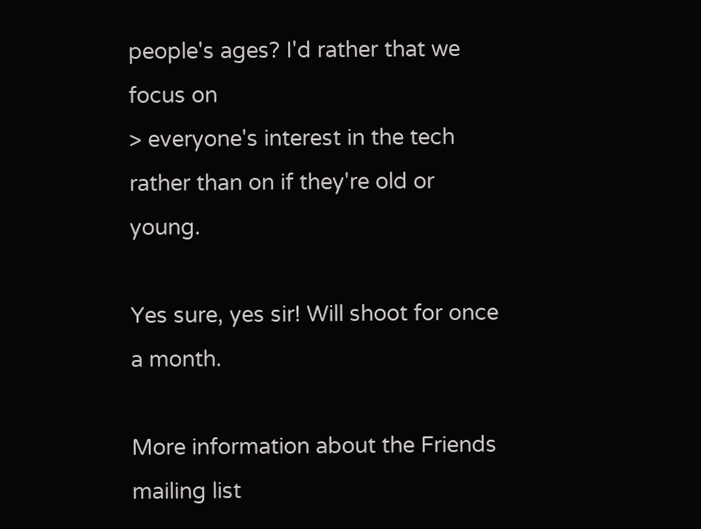people's ages? I'd rather that we focus on
> everyone's interest in the tech rather than on if they're old or young.

Yes sure, yes sir! Will shoot for once a month.

More information about the Friends mailing list